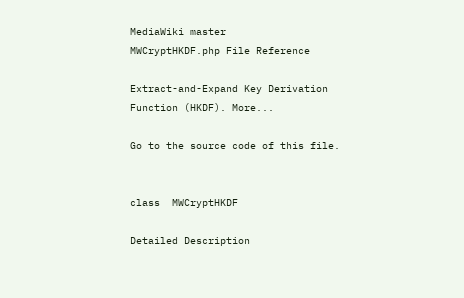MediaWiki master
MWCryptHKDF.php File Reference

Extract-and-Expand Key Derivation Function (HKDF). More...

Go to the source code of this file.


class  MWCryptHKDF

Detailed Description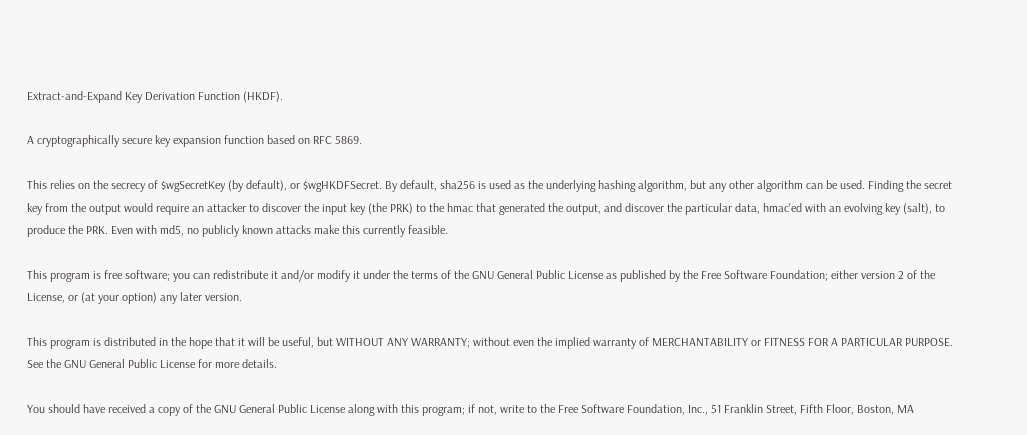Extract-and-Expand Key Derivation Function (HKDF).

A cryptographically secure key expansion function based on RFC 5869.

This relies on the secrecy of $wgSecretKey (by default), or $wgHKDFSecret. By default, sha256 is used as the underlying hashing algorithm, but any other algorithm can be used. Finding the secret key from the output would require an attacker to discover the input key (the PRK) to the hmac that generated the output, and discover the particular data, hmac'ed with an evolving key (salt), to produce the PRK. Even with md5, no publicly known attacks make this currently feasible.

This program is free software; you can redistribute it and/or modify it under the terms of the GNU General Public License as published by the Free Software Foundation; either version 2 of the License, or (at your option) any later version.

This program is distributed in the hope that it will be useful, but WITHOUT ANY WARRANTY; without even the implied warranty of MERCHANTABILITY or FITNESS FOR A PARTICULAR PURPOSE. See the GNU General Public License for more details.

You should have received a copy of the GNU General Public License along with this program; if not, write to the Free Software Foundation, Inc., 51 Franklin Street, Fifth Floor, Boston, MA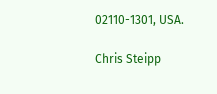02110-1301, USA.

Chris Steipp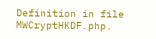Definition in file MWCryptHKDF.php.